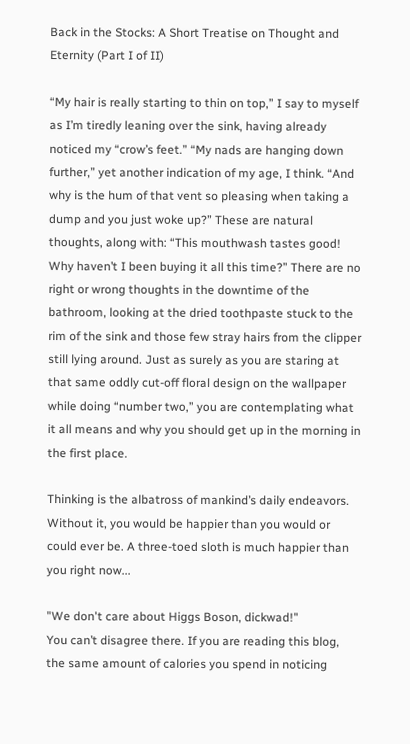Back in the Stocks: A Short Treatise on Thought and Eternity (Part I of II)

“My hair is really starting to thin on top,” I say to myself as I’m tiredly leaning over the sink, having already noticed my “crow’s feet.” “My nads are hanging down further,” yet another indication of my age, I think. “And why is the hum of that vent so pleasing when taking a dump and you just woke up?” These are natural thoughts, along with: “This mouthwash tastes good! Why haven’t I been buying it all this time?” There are no right or wrong thoughts in the downtime of the bathroom, looking at the dried toothpaste stuck to the rim of the sink and those few stray hairs from the clipper still lying around. Just as surely as you are staring at that same oddly cut-off floral design on the wallpaper while doing “number two,” you are contemplating what it all means and why you should get up in the morning in the first place.

Thinking is the albatross of mankind’s daily endeavors. Without it, you would be happier than you would or could ever be. A three-toed sloth is much happier than you right now...

"We don't care about Higgs Boson, dickwad!"
You can’t disagree there. If you are reading this blog, the same amount of calories you spend in noticing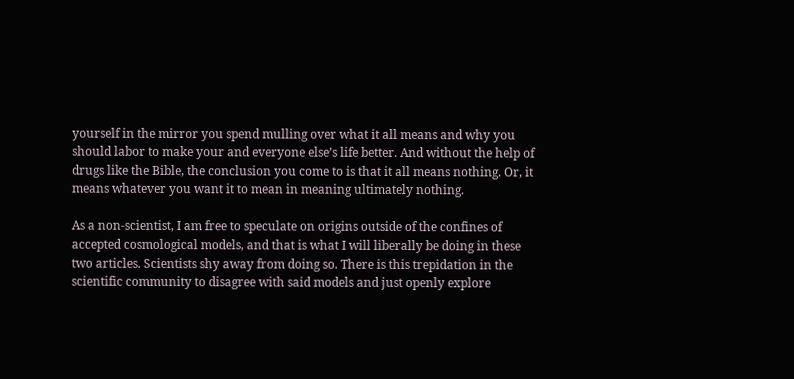yourself in the mirror you spend mulling over what it all means and why you should labor to make your and everyone else’s life better. And without the help of drugs like the Bible, the conclusion you come to is that it all means nothing. Or, it means whatever you want it to mean in meaning ultimately nothing.

As a non-scientist, I am free to speculate on origins outside of the confines of accepted cosmological models, and that is what I will liberally be doing in these two articles. Scientists shy away from doing so. There is this trepidation in the scientific community to disagree with said models and just openly explore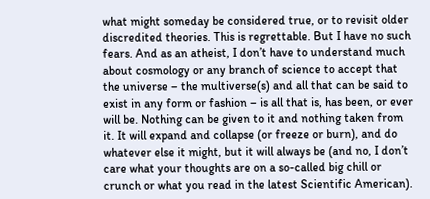what might someday be considered true, or to revisit older discredited theories. This is regrettable. But I have no such fears. And as an atheist, I don’t have to understand much about cosmology or any branch of science to accept that the universe – the multiverse(s) and all that can be said to exist in any form or fashion – is all that is, has been, or ever will be. Nothing can be given to it and nothing taken from it. It will expand and collapse (or freeze or burn), and do whatever else it might, but it will always be (and no, I don’t care what your thoughts are on a so-called big chill or crunch or what you read in the latest Scientific American).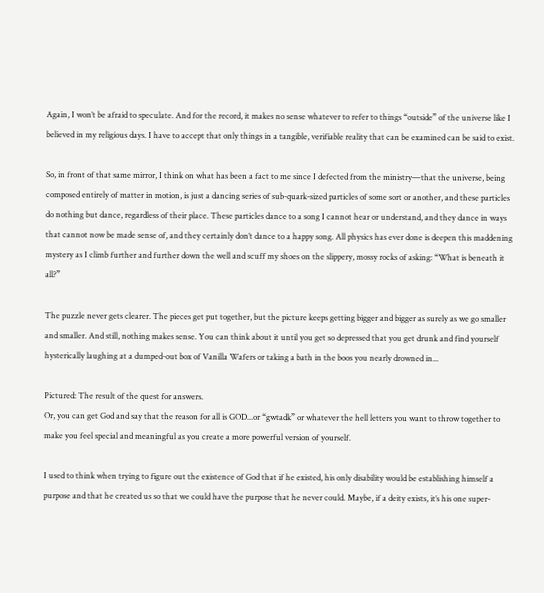Again, I won’t be afraid to speculate. And for the record, it makes no sense whatever to refer to things “outside” of the universe like I believed in my religious days. I have to accept that only things in a tangible, verifiable reality that can be examined can be said to exist.

So, in front of that same mirror, I think on what has been a fact to me since I defected from the ministry—that the universe, being composed entirely of matter in motion, is just a dancing series of sub-quark-sized particles of some sort or another, and these particles do nothing but dance, regardless of their place. These particles dance to a song I cannot hear or understand, and they dance in ways that cannot now be made sense of, and they certainly don’t dance to a happy song. All physics has ever done is deepen this maddening mystery as I climb further and further down the well and scuff my shoes on the slippery, mossy rocks of asking: “What is beneath it all?”

The puzzle never gets clearer. The pieces get put together, but the picture keeps getting bigger and bigger as surely as we go smaller and smaller. And still, nothing makes sense. You can think about it until you get so depressed that you get drunk and find yourself hysterically laughing at a dumped-out box of Vanilla Wafers or taking a bath in the boos you nearly drowned in...

Pictured: The result of the quest for answers.
Or, you can get God and say that the reason for all is GOD...or “gwtadk” or whatever the hell letters you want to throw together to make you feel special and meaningful as you create a more powerful version of yourself.

I used to think when trying to figure out the existence of God that if he existed, his only disability would be establishing himself a purpose and that he created us so that we could have the purpose that he never could. Maybe, if a deity exists, it’s his one super-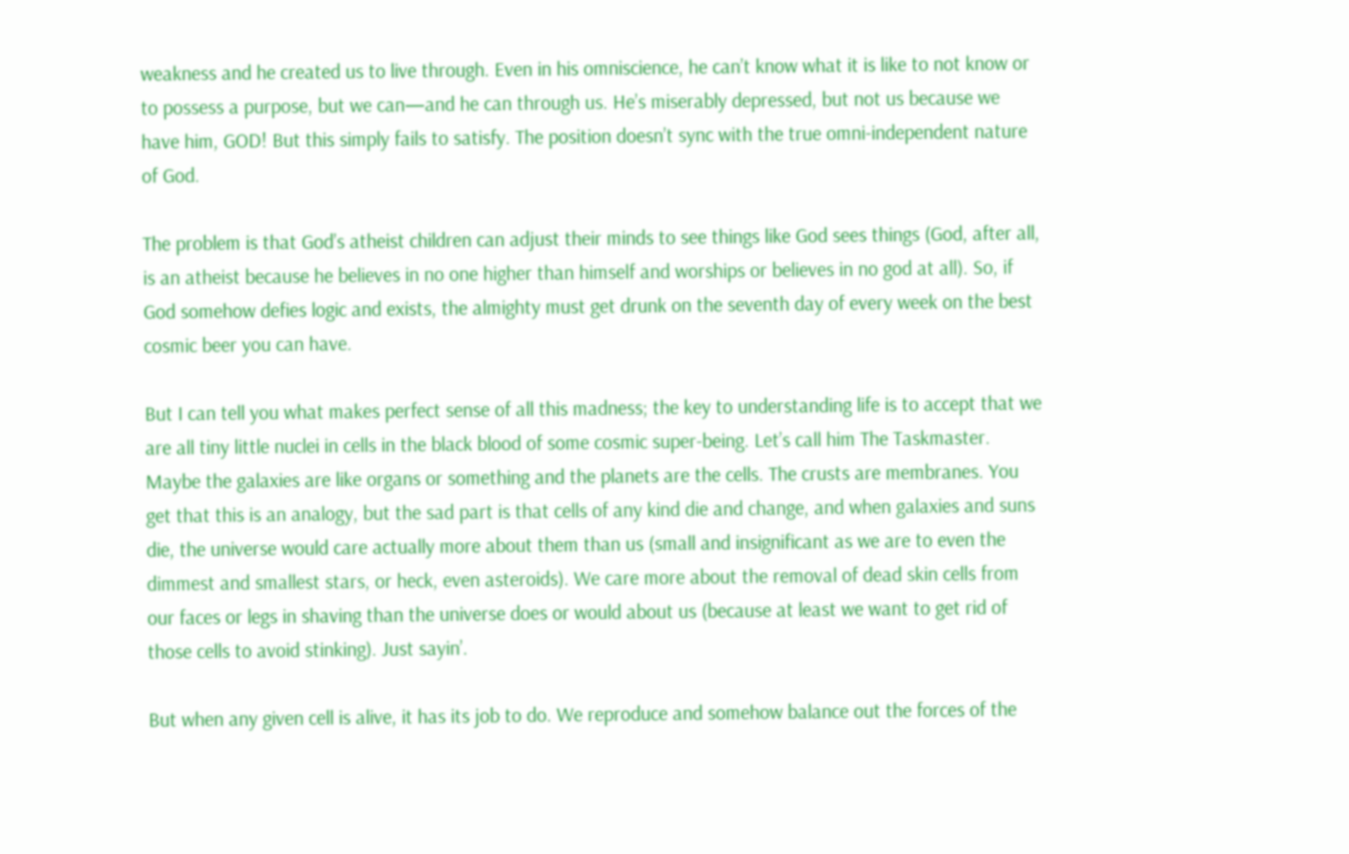weakness and he created us to live through. Even in his omniscience, he can’t know what it is like to not know or to possess a purpose, but we can—and he can through us. He’s miserably depressed, but not us because we have him, GOD! But this simply fails to satisfy. The position doesn’t sync with the true omni-independent nature of God.

The problem is that God’s atheist children can adjust their minds to see things like God sees things (God, after all, is an atheist because he believes in no one higher than himself and worships or believes in no god at all). So, if God somehow defies logic and exists, the almighty must get drunk on the seventh day of every week on the best cosmic beer you can have.

But I can tell you what makes perfect sense of all this madness; the key to understanding life is to accept that we are all tiny little nuclei in cells in the black blood of some cosmic super-being. Let’s call him The Taskmaster. Maybe the galaxies are like organs or something and the planets are the cells. The crusts are membranes. You get that this is an analogy, but the sad part is that cells of any kind die and change, and when galaxies and suns die, the universe would care actually more about them than us (small and insignificant as we are to even the dimmest and smallest stars, or heck, even asteroids). We care more about the removal of dead skin cells from our faces or legs in shaving than the universe does or would about us (because at least we want to get rid of those cells to avoid stinking). Just sayin’.

But when any given cell is alive, it has its job to do. We reproduce and somehow balance out the forces of the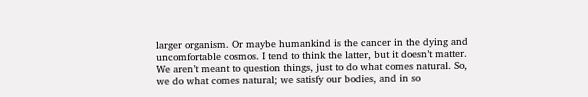larger organism. Or maybe humankind is the cancer in the dying and uncomfortable cosmos. I tend to think the latter, but it doesn’t matter. We aren’t meant to question things, just to do what comes natural. So, we do what comes natural; we satisfy our bodies, and in so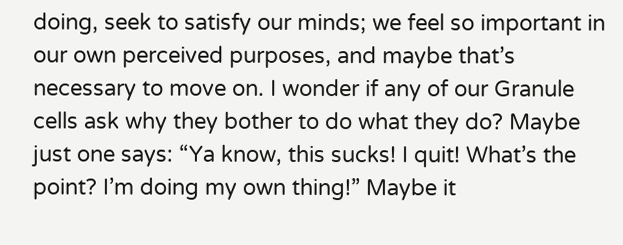doing, seek to satisfy our minds; we feel so important in our own perceived purposes, and maybe that’s necessary to move on. I wonder if any of our Granule cells ask why they bother to do what they do? Maybe just one says: “Ya know, this sucks! I quit! What’s the point? I’m doing my own thing!” Maybe it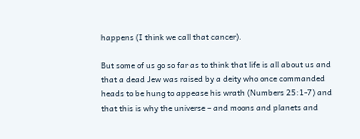happens (I think we call that cancer).

But some of us go so far as to think that life is all about us and that a dead Jew was raised by a deity who once commanded heads to be hung to appease his wrath (Numbers 25:1-7) and that this is why the universe – and moons and planets and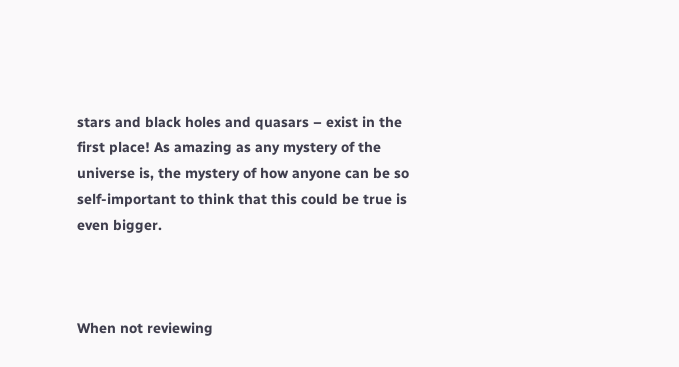stars and black holes and quasars – exist in the first place! As amazing as any mystery of the universe is, the mystery of how anyone can be so self-important to think that this could be true is even bigger.



When not reviewing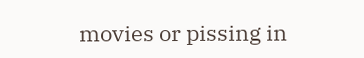movies or pissing in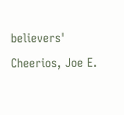believers' Cheerios, Joe E.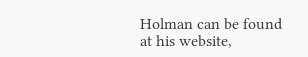Holman can be found at his website,